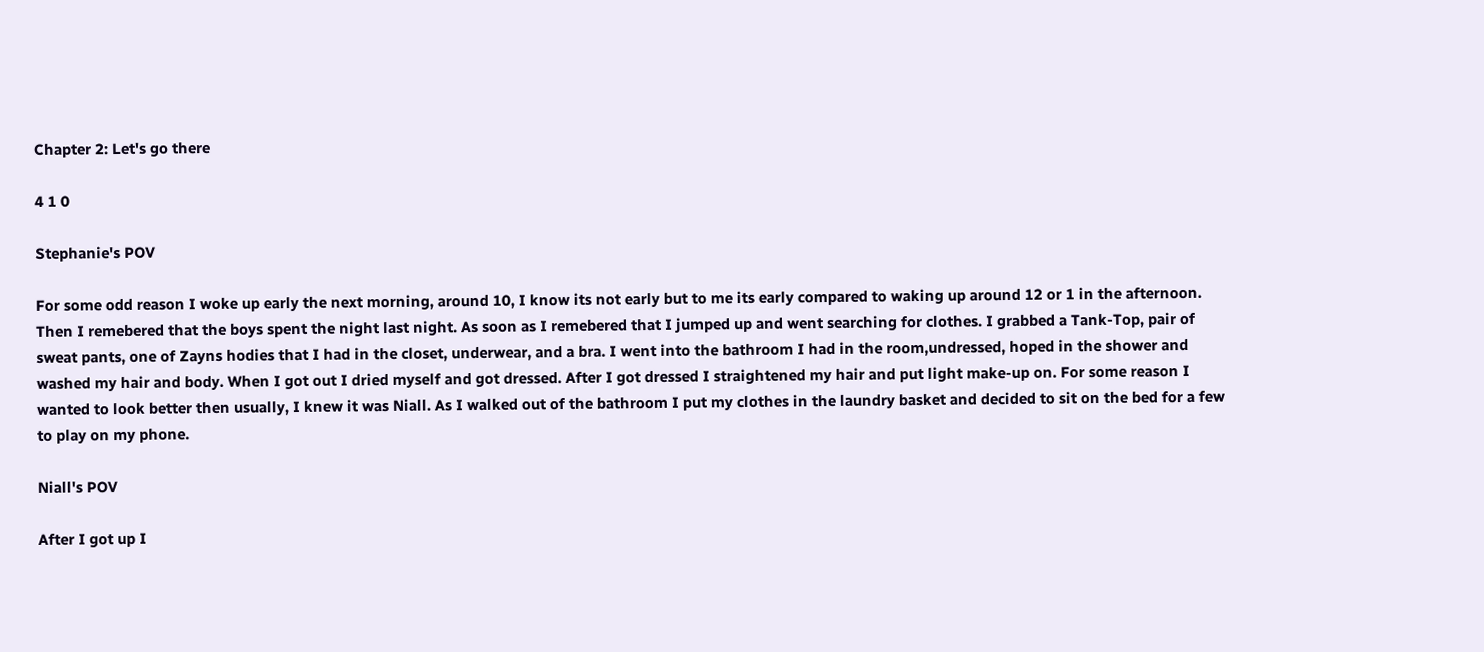Chapter 2: Let's go there

4 1 0

Stephanie's POV

For some odd reason I woke up early the next morning, around 10, I know its not early but to me its early compared to waking up around 12 or 1 in the afternoon. Then I remebered that the boys spent the night last night. As soon as I remebered that I jumped up and went searching for clothes. I grabbed a Tank-Top, pair of sweat pants, one of Zayns hodies that I had in the closet, underwear, and a bra. I went into the bathroom I had in the room,undressed, hoped in the shower and washed my hair and body. When I got out I dried myself and got dressed. After I got dressed I straightened my hair and put light make-up on. For some reason I wanted to look better then usually, I knew it was Niall. As I walked out of the bathroom I put my clothes in the laundry basket and decided to sit on the bed for a few to play on my phone.

Niall's POV

After I got up I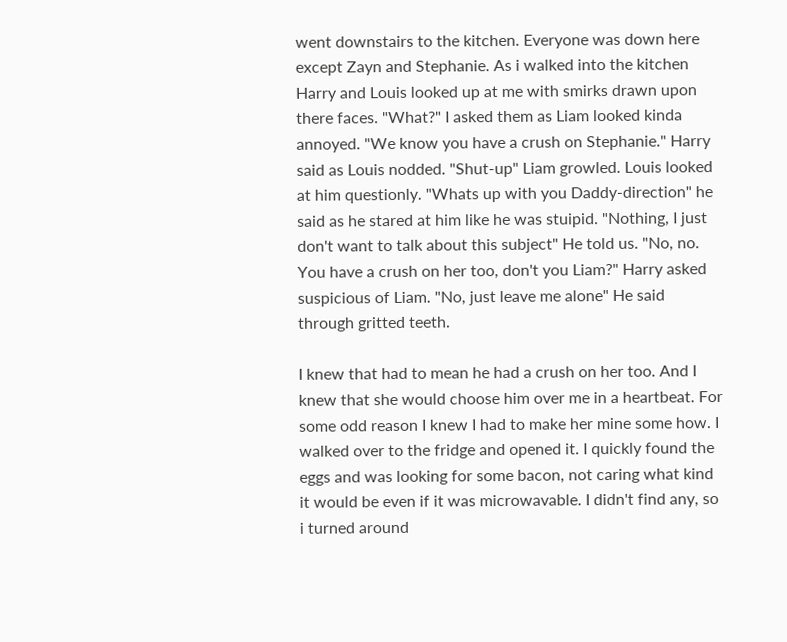went downstairs to the kitchen. Everyone was down here except Zayn and Stephanie. As i walked into the kitchen Harry and Louis looked up at me with smirks drawn upon there faces. "What?" I asked them as Liam looked kinda annoyed. "We know you have a crush on Stephanie." Harry said as Louis nodded. "Shut-up" Liam growled. Louis looked at him questionly. "Whats up with you Daddy-direction" he said as he stared at him like he was stuipid. "Nothing, I just don't want to talk about this subject" He told us. "No, no. You have a crush on her too, don't you Liam?" Harry asked suspicious of Liam. "No, just leave me alone" He said through gritted teeth.

I knew that had to mean he had a crush on her too. And I knew that she would choose him over me in a heartbeat. For some odd reason I knew I had to make her mine some how. I walked over to the fridge and opened it. I quickly found the eggs and was looking for some bacon, not caring what kind it would be even if it was microwavable. I didn't find any, so i turned around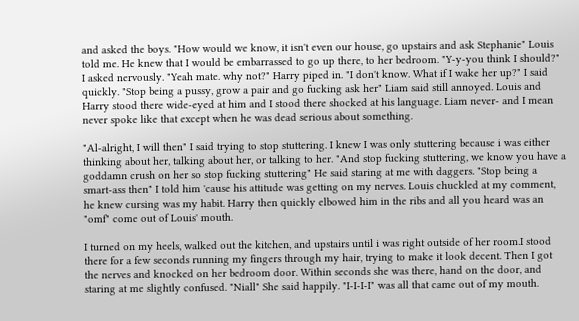and asked the boys. "How would we know, it isn't even our house, go upstairs and ask Stephanie" Louis told me. He knew that I would be embarrassed to go up there, to her bedroom. "Y-y-you think I should?" I asked nervously. "Yeah mate. why not?" Harry piped in. "I don't know. What if I wake her up?" I said quickly. "Stop being a pussy, grow a pair and go fucking ask her" Liam said still annoyed. Louis and Harry stood there wide-eyed at him and I stood there shocked at his language. Liam never- and I mean never spoke like that except when he was dead serious about something.

"Al-alright, I will then" I said trying to stop stuttering. I knew I was only stuttering because i was either thinking about her, talking about her, or talking to her. "And stop fucking stuttering, we know you have a goddamn crush on her so stop fucking stuttering" He said staring at me with daggers. "Stop being a smart-ass then" I told him 'cause his attitude was getting on my nerves. Louis chuckled at my comment, he knew cursing was my habit. Harry then quickly elbowed him in the ribs and all you heard was an "omf" come out of Louis' mouth.

I turned on my heels, walked out the kitchen, and upstairs until i was right outside of her room.I stood there for a few seconds running my fingers through my hair, trying to make it look decent. Then I got the nerves and knocked on her bedroom door. Within seconds she was there, hand on the door, and staring at me slightly confused. "Niall" She said happily. "I-I-I-I" was all that came out of my mouth.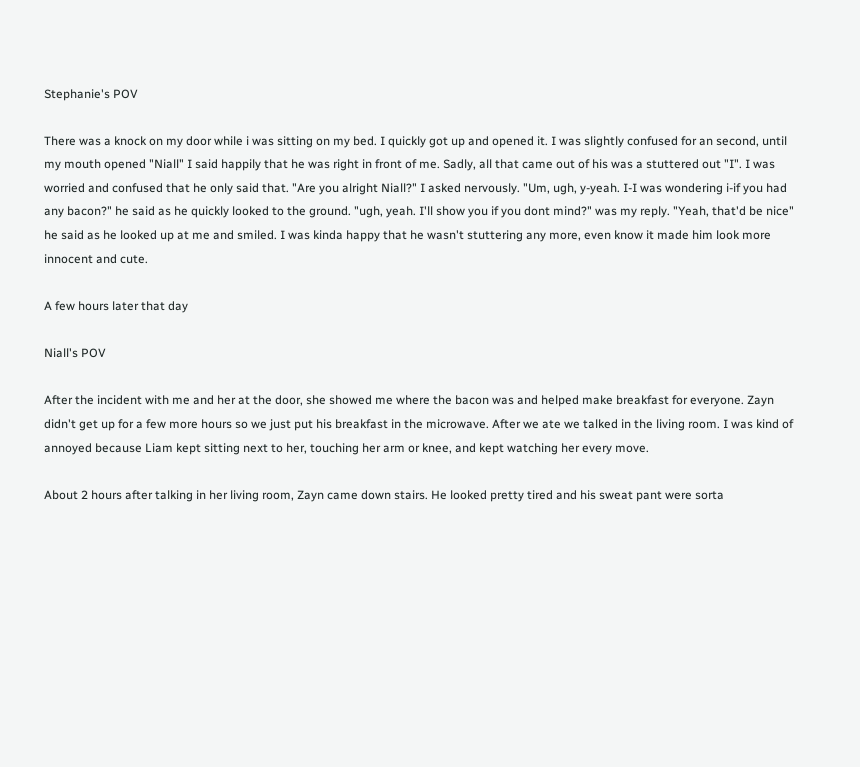Stephanie's POV

There was a knock on my door while i was sitting on my bed. I quickly got up and opened it. I was slightly confused for an second, until my mouth opened "Niall" I said happily that he was right in front of me. Sadly, all that came out of his was a stuttered out "I". I was worried and confused that he only said that. "Are you alright Niall?" I asked nervously. "Um, ugh, y-yeah. I-I was wondering i-if you had any bacon?" he said as he quickly looked to the ground. "ugh, yeah. I'll show you if you dont mind?" was my reply. "Yeah, that'd be nice" he said as he looked up at me and smiled. I was kinda happy that he wasn't stuttering any more, even know it made him look more innocent and cute.

A few hours later that day

Niall's POV

After the incident with me and her at the door, she showed me where the bacon was and helped make breakfast for everyone. Zayn didn't get up for a few more hours so we just put his breakfast in the microwave. After we ate we talked in the living room. I was kind of annoyed because Liam kept sitting next to her, touching her arm or knee, and kept watching her every move.

About 2 hours after talking in her living room, Zayn came down stairs. He looked pretty tired and his sweat pant were sorta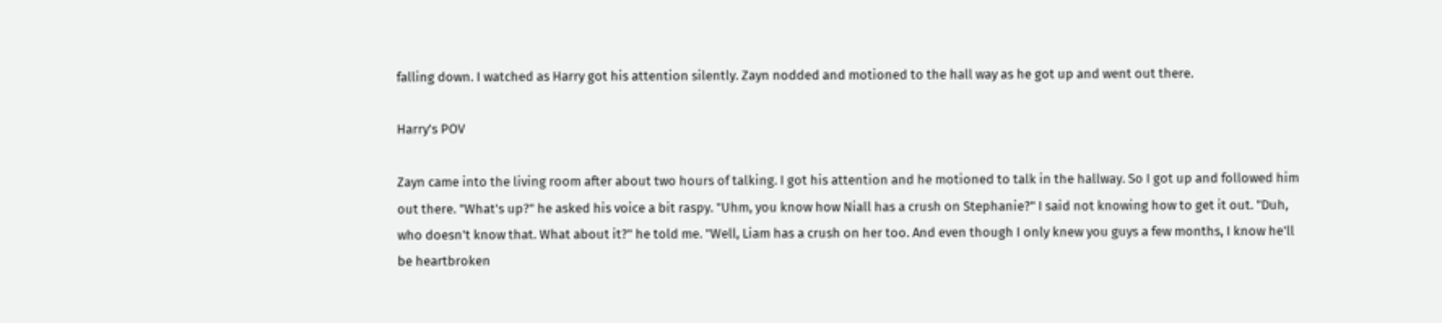falling down. I watched as Harry got his attention silently. Zayn nodded and motioned to the hall way as he got up and went out there.

Harry's POV

Zayn came into the living room after about two hours of talking. I got his attention and he motioned to talk in the hallway. So I got up and followed him out there. "What's up?" he asked his voice a bit raspy. "Uhm, you know how Niall has a crush on Stephanie?" I said not knowing how to get it out. "Duh, who doesn't know that. What about it?" he told me. "Well, Liam has a crush on her too. And even though I only knew you guys a few months, I know he'll be heartbroken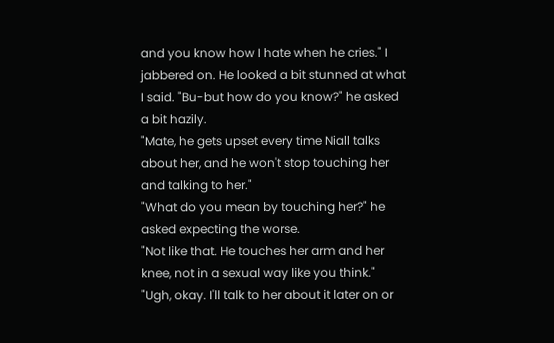and you know how I hate when he cries." I jabbered on. He looked a bit stunned at what I said. "Bu-but how do you know?" he asked a bit hazily.
"Mate, he gets upset every time Niall talks about her, and he won't stop touching her and talking to her."
"What do you mean by touching her?" he asked expecting the worse.
"Not like that. He touches her arm and her knee, not in a sexual way like you think."
"Ugh, okay. I'll talk to her about it later on or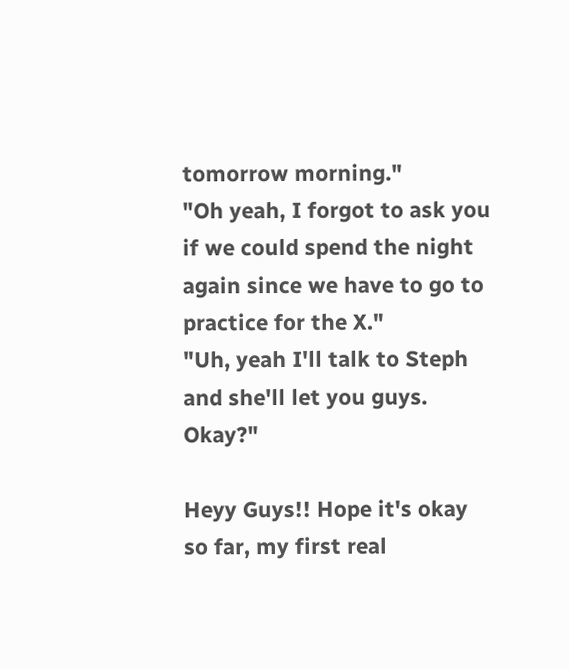tomorrow morning."
"Oh yeah, I forgot to ask you if we could spend the night again since we have to go to practice for the X."
"Uh, yeah I'll talk to Steph and she'll let you guys. Okay?"

Heyy Guys!! Hope it's okay so far, my first real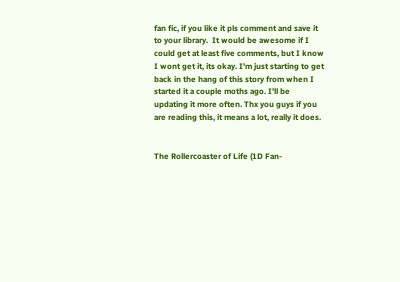fan fic, if you like it pls comment and save it to your library.  It would be awesome if I could get at least five comments, but I know I wont get it, its okay. I'm just starting to get back in the hang of this story from when I started it a couple moths ago. I'll be updating it more often. Thx you guys if you are reading this, it means a lot, really it does.


The Rollercoaster of Life (1D Fan-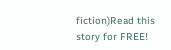fiction)Read this story for FREE!